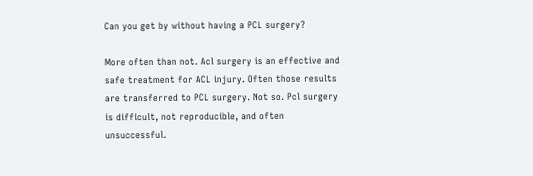Can you get by without having a PCL surgery?

More often than not. Acl surgery is an effective and safe treatment for ACL injury. Often those results are transferred to PCL surgery. Not so. Pcl surgery is difficult, not reproducible, and often unsuccessful.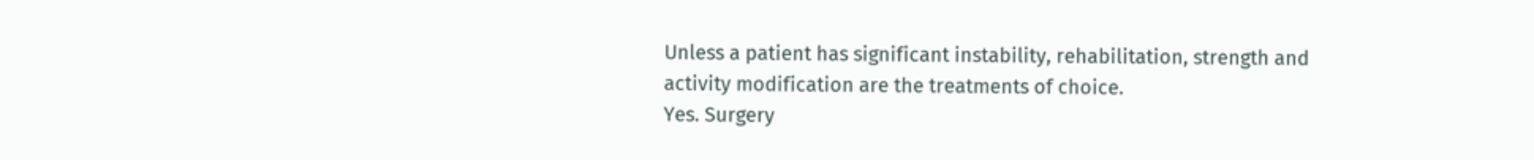Unless a patient has significant instability, rehabilitation, strength and activity modification are the treatments of choice.
Yes. Surgery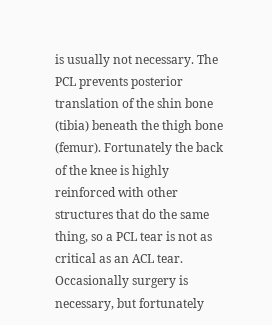is usually not necessary. The PCL prevents posterior translation of the shin bone (tibia) beneath the thigh bone (femur). Fortunately the back of the knee is highly reinforced with other structures that do the same thing, so a PCL tear is not as critical as an ACL tear. Occasionally surgery is necessary, but fortunately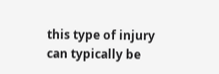this type of injury can typically be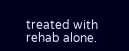treated with rehab alone.